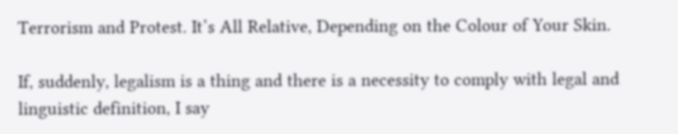Terrorism and Protest. It’s All Relative, Depending on the Colour of Your Skin.

If, suddenly, legalism is a thing and there is a necessity to comply with legal and linguistic definition, I say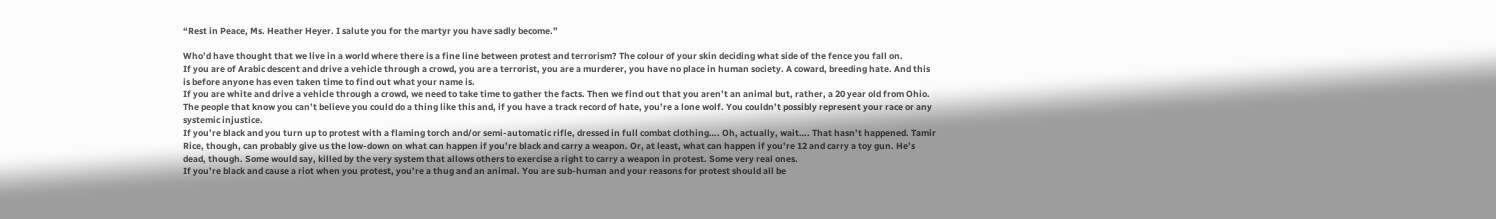“Rest in Peace, Ms. Heather Heyer. I salute you for the martyr you have sadly become.”

Who’d have thought that we live in a world where there is a fine line between protest and terrorism? The colour of your skin deciding what side of the fence you fall on.
If you are of Arabic descent and drive a vehicle through a crowd, you are a terrorist, you are a murderer, you have no place in human society. A coward, breeding hate. And this is before anyone has even taken time to find out what your name is.
If you are white and drive a vehicle through a crowd, we need to take time to gather the facts. Then we find out that you aren’t an animal but, rather, a 20 year old from Ohio. The people that know you can’t believe you could do a thing like this and, if you have a track record of hate, you’re a lone wolf. You couldn’t possibly represent your race or any systemic injustice.
If you’re black and you turn up to protest with a flaming torch and/or semi-automatic rifle, dressed in full combat clothing…. Oh, actually, wait…. That hasn’t happened. Tamir Rice, though, can probably give us the low-down on what can happen if you’re black and carry a weapon. Or, at least, what can happen if you’re 12 and carry a toy gun. He’s dead, though. Some would say, killed by the very system that allows others to exercise a right to carry a weapon in protest. Some very real ones.
If you’re black and cause a riot when you protest, you’re a thug and an animal. You are sub-human and your reasons for protest should all be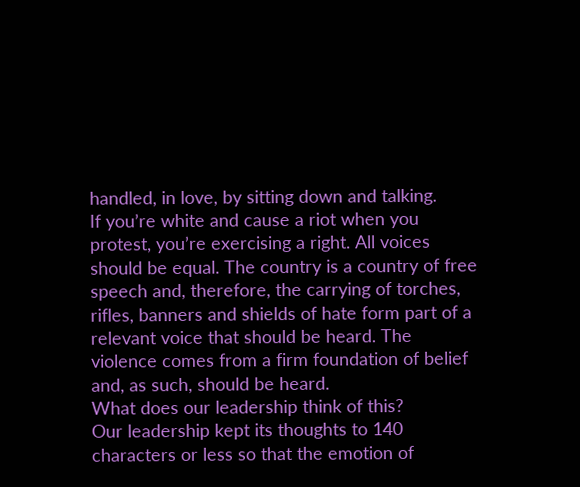handled, in love, by sitting down and talking.
If you’re white and cause a riot when you protest, you’re exercising a right. All voices should be equal. The country is a country of free speech and, therefore, the carrying of torches, rifles, banners and shields of hate form part of a relevant voice that should be heard. The violence comes from a firm foundation of belief and, as such, should be heard.
What does our leadership think of this?
Our leadership kept its thoughts to 140 characters or less so that the emotion of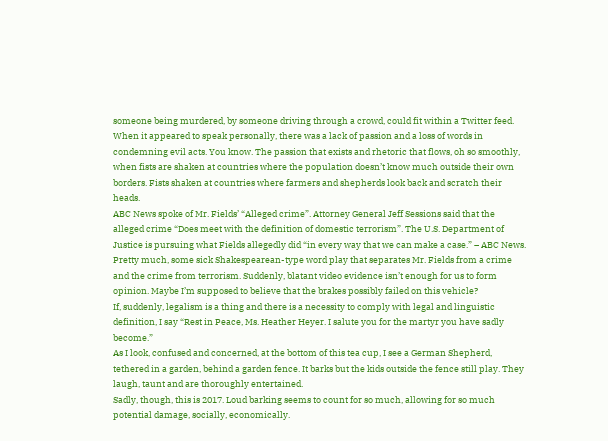someone being murdered, by someone driving through a crowd, could fit within a Twitter feed. When it appeared to speak personally, there was a lack of passion and a loss of words in condemning evil acts. You know. The passion that exists and rhetoric that flows, oh so smoothly, when fists are shaken at countries where the population doesn’t know much outside their own borders. Fists shaken at countries where farmers and shepherds look back and scratch their heads.
ABC News spoke of Mr. Fields’ “Alleged crime”. Attorney General Jeff Sessions said that the alleged crime “Does meet with the definition of domestic terrorism”. The U.S. Department of Justice is pursuing what Fields allegedly did “in every way that we can make a case.” – ABC News.
Pretty much, some sick Shakespearean-type word play that separates Mr. Fields from a crime and the crime from terrorism. Suddenly, blatant video evidence isn’t enough for us to form opinion. Maybe I’m supposed to believe that the brakes possibly failed on this vehicle?
If, suddenly, legalism is a thing and there is a necessity to comply with legal and linguistic definition, I say “Rest in Peace, Ms. Heather Heyer. I salute you for the martyr you have sadly become.”
As I look, confused and concerned, at the bottom of this tea cup, I see a German Shepherd, tethered in a garden, behind a garden fence. It barks but the kids outside the fence still play. They laugh, taunt and are thoroughly entertained.
Sadly, though, this is 2017. Loud barking seems to count for so much, allowing for so much potential damage, socially, economically.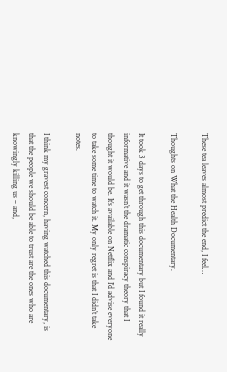These tea leaves almost predict the end, I feel…

Thoughts on What the Health Documentary.

It took 3 days to get through this documentary but I found it really informative and it wasn’t the dramatic conspiracy theory that I thought it would be. It’s available on Netflix and I’d advise everyone to take some time to watch it. My only regret is that I didn’t take notes.

I think my gravest concern, having watched this documentary, is that the people we should be able to trust are the ones who are knowingly killing us – and,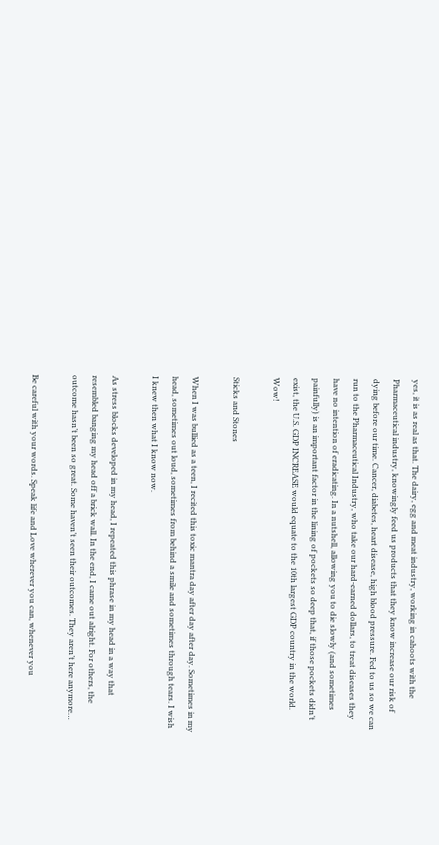yes, it is as real as that. The dairy, egg and meat industry, working in cahoots with the Pharmaceutical industry, knowingly feed us products that they know increase our risk of dying before our time. Cancer, diabetes, heart disease, high blood pressure. Fed to us so we can run to the Pharmaceutical Industry, who take our hard-earned dollars, to treat diseases they have no intention of eradicating. In a nutshell, allowing you to die slowly (and sometimes painfully) is an important factor in the lining of pockets so deep that, if those pockets didn’t exist, the U.S. GDP INCREASE would equate to the 10th largest GDP country in the world. Wow!

Sticks and Stones

When I was bullied as a teen, I recited this toxic mantra day after day after day. Sometimes in my head, sometimes out loud, sometimes from behind a smile and sometimes through tears. I wish I knew then what I know now.

As stress blocks developed in my head, I repeated this phrase in my head in a way that resembled banging my head off a brick wall. In the end, I came out alright. For others, the outcome hasn’t been so great. Some haven’t seen their outcomes. They aren’t here anymore…

Be careful with your words. Speak life and Love wherever you can, whenever you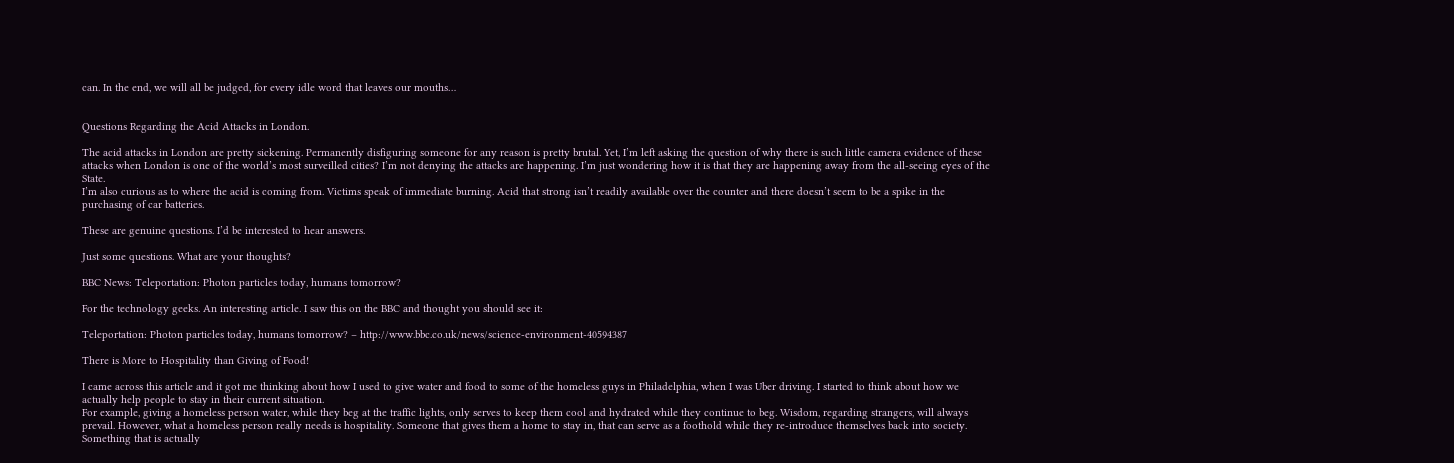can. In the end, we will all be judged, for every idle word that leaves our mouths…


Questions Regarding the Acid Attacks in London.

The acid attacks in London are pretty sickening. Permanently disfiguring someone for any reason is pretty brutal. Yet, I’m left asking the question of why there is such little camera evidence of these attacks when London is one of the world’s most surveilled cities? I’m not denying the attacks are happening. I’m just wondering how it is that they are happening away from the all-seeing eyes of the State.
I’m also curious as to where the acid is coming from. Victims speak of immediate burning. Acid that strong isn’t readily available over the counter and there doesn’t seem to be a spike in the purchasing of car batteries.

These are genuine questions. I’d be interested to hear answers.

Just some questions. What are your thoughts?

BBC News: Teleportation: Photon particles today, humans tomorrow?

For the technology geeks. An interesting article. I saw this on the BBC and thought you should see it:

Teleportation: Photon particles today, humans tomorrow? – http://www.bbc.co.uk/news/science-environment-40594387

There is More to Hospitality than Giving of Food!

I came across this article and it got me thinking about how I used to give water and food to some of the homeless guys in Philadelphia, when I was Uber driving. I started to think about how we actually help people to stay in their current situation.
For example, giving a homeless person water, while they beg at the traffic lights, only serves to keep them cool and hydrated while they continue to beg. Wisdom, regarding strangers, will always prevail. However, what a homeless person really needs is hospitality. Someone that gives them a home to stay in, that can serve as a foothold while they re-introduce themselves back into society. Something that is actually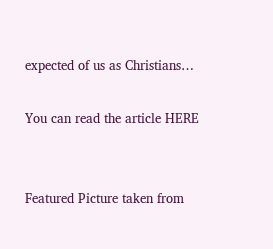expected of us as Christians…

You can read the article HERE


Featured Picture taken from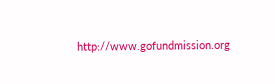http://www.gofundmission.org